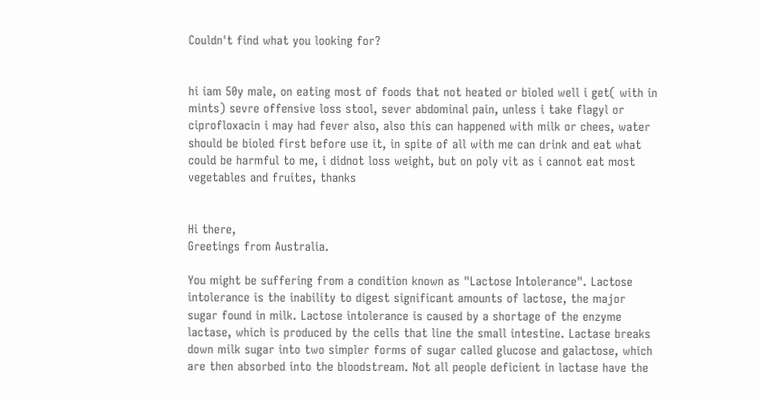Couldn't find what you looking for?


hi iam 50y male, on eating most of foods that not heated or bioled well i get( with in mints) sevre offensive loss stool, sever abdominal pain, unless i take flagyl or ciprofloxacin i may had fever also, also this can happened with milk or chees, water should be bioled first before use it, in spite of all with me can drink and eat what could be harmful to me, i didnot loss weight, but on poly vit as i cannot eat most vegetables and fruites, thanks


Hi there,
Greetings from Australia.

You might be suffering from a condition known as "Lactose Intolerance". Lactose intolerance is the inability to digest significant amounts of lactose, the major sugar found in milk. Lactose intolerance is caused by a shortage of the enzyme lactase, which is produced by the cells that line the small intestine. Lactase breaks down milk sugar into two simpler forms of sugar called glucose and galactose, which are then absorbed into the bloodstream. Not all people deficient in lactase have the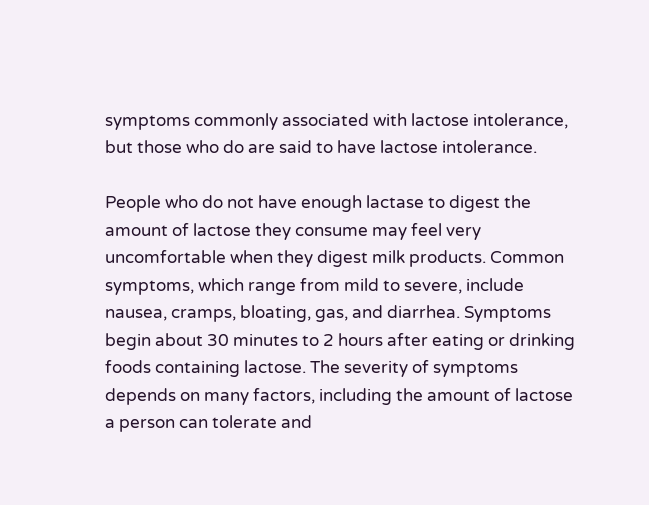symptoms commonly associated with lactose intolerance, but those who do are said to have lactose intolerance.

People who do not have enough lactase to digest the amount of lactose they consume may feel very uncomfortable when they digest milk products. Common symptoms, which range from mild to severe, include nausea, cramps, bloating, gas, and diarrhea. Symptoms begin about 30 minutes to 2 hours after eating or drinking foods containing lactose. The severity of symptoms depends on many factors, including the amount of lactose a person can tolerate and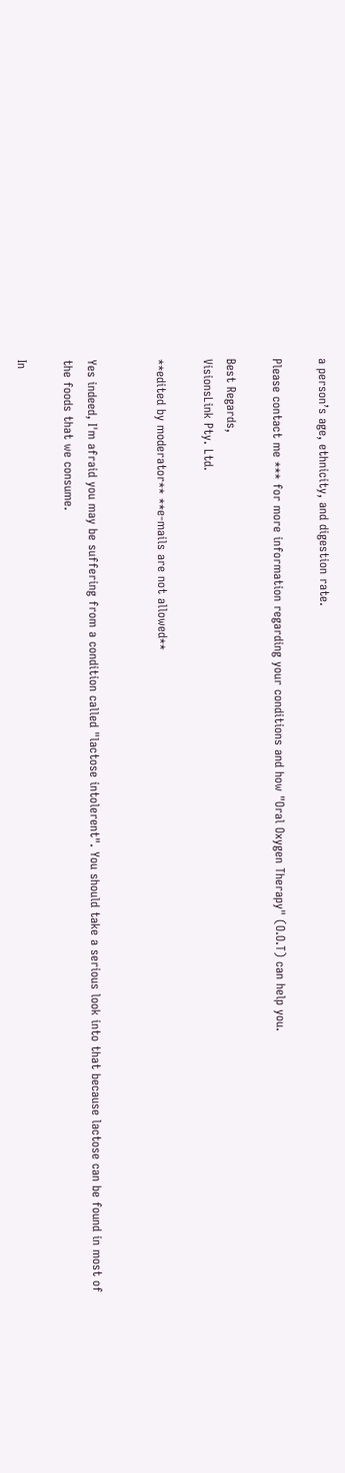a person’s age, ethnicity, and digestion rate.

Please contact me *** for more information regarding your conditions and how "Oral Oxygen Therapy" (O.O.T) can help you.

Best Regards,
VisionsLink Pty. Ltd.

**edited by moderator** **e-mails are not allowed**


Yes indeed, I'm afraid you may be suffering from a condition called "lactose intolerent". You should take a serious look into that because lactose can be found in most of the foods that we consume.

In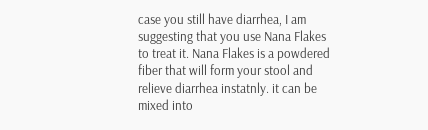case you still have diarrhea, I am suggesting that you use Nana Flakes to treat it. Nana Flakes is a powdered fiber that will form your stool and relieve diarrhea instatnly. it can be mixed into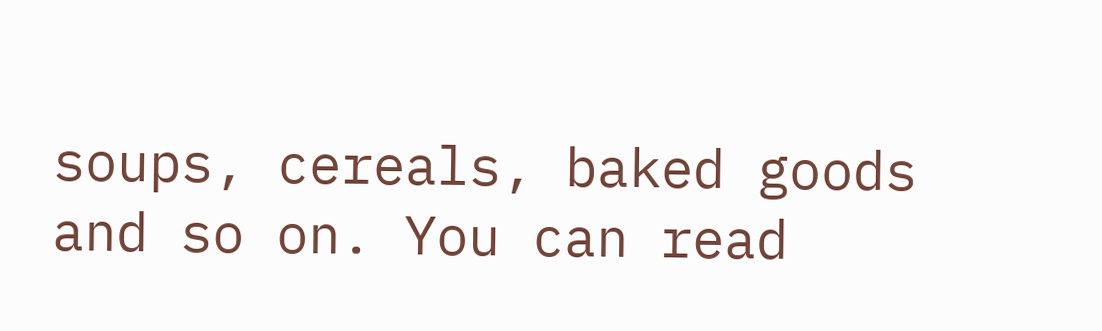soups, cereals, baked goods and so on. You can read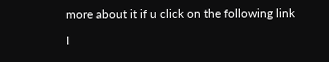more about it if u click on the following link

I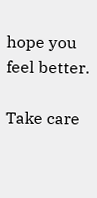hope you feel better.

Take care